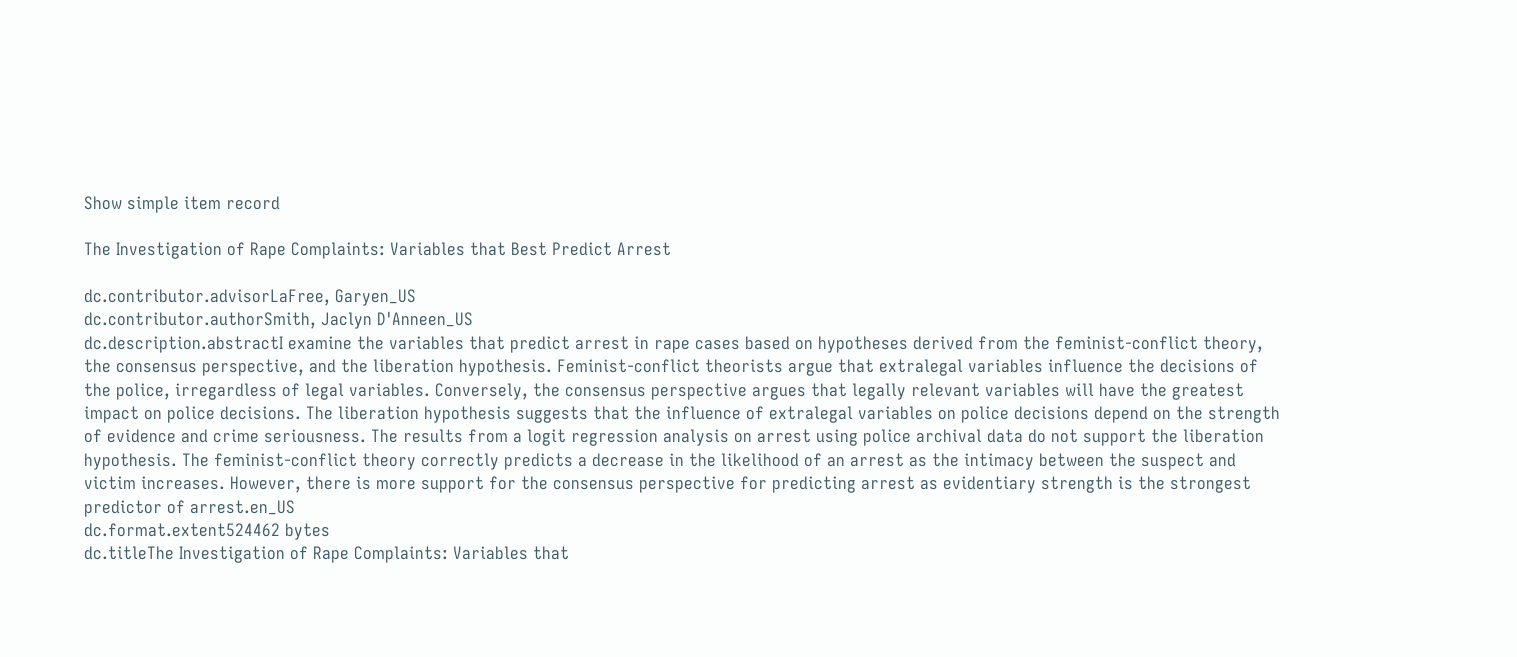Show simple item record

The Investigation of Rape Complaints: Variables that Best Predict Arrest

dc.contributor.advisorLaFree, Garyen_US
dc.contributor.authorSmith, Jaclyn D'Anneen_US
dc.description.abstractI examine the variables that predict arrest in rape cases based on hypotheses derived from the feminist-conflict theory, the consensus perspective, and the liberation hypothesis. Feminist-conflict theorists argue that extralegal variables influence the decisions of the police, irregardless of legal variables. Conversely, the consensus perspective argues that legally relevant variables will have the greatest impact on police decisions. The liberation hypothesis suggests that the influence of extralegal variables on police decisions depend on the strength of evidence and crime seriousness. The results from a logit regression analysis on arrest using police archival data do not support the liberation hypothesis. The feminist-conflict theory correctly predicts a decrease in the likelihood of an arrest as the intimacy between the suspect and victim increases. However, there is more support for the consensus perspective for predicting arrest as evidentiary strength is the strongest predictor of arrest.en_US
dc.format.extent524462 bytes
dc.titleThe Investigation of Rape Complaints: Variables that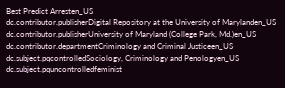Best Predict Arresten_US
dc.contributor.publisherDigital Repository at the University of Marylanden_US
dc.contributor.publisherUniversity of Maryland (College Park, Md.)en_US
dc.contributor.departmentCriminology and Criminal Justiceen_US
dc.subject.pqcontrolledSociology, Criminology and Penologyen_US
dc.subject.pquncontrolledfeminist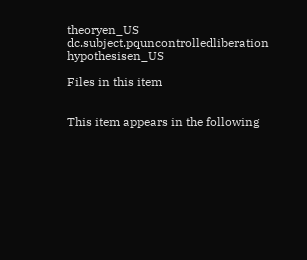theoryen_US
dc.subject.pquncontrolledliberation hypothesisen_US

Files in this item


This item appears in the following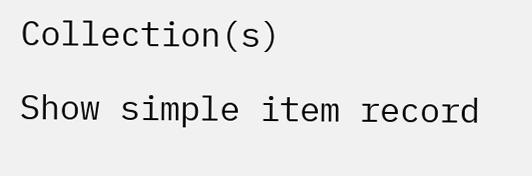Collection(s)

Show simple item record